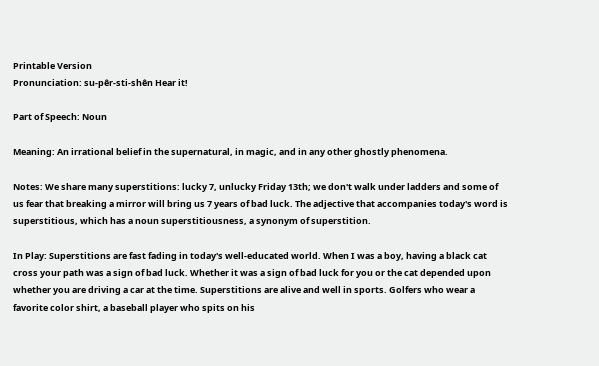Printable Version
Pronunciation: su-pêr-sti-shên Hear it!

Part of Speech: Noun

Meaning: An irrational belief in the supernatural, in magic, and in any other ghostly phenomena.

Notes: We share many superstitions: lucky 7, unlucky Friday 13th; we don't walk under ladders and some of us fear that breaking a mirror will bring us 7 years of bad luck. The adjective that accompanies today's word is superstitious, which has a noun superstitiousness, a synonym of superstition.

In Play: Superstitions are fast fading in today's well-educated world. When I was a boy, having a black cat cross your path was a sign of bad luck. Whether it was a sign of bad luck for you or the cat depended upon whether you are driving a car at the time. Superstitions are alive and well in sports. Golfers who wear a favorite color shirt, a baseball player who spits on his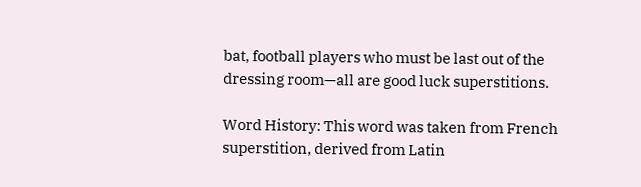bat, football players who must be last out of the dressing room—all are good luck superstitions.

Word History: This word was taken from French superstition, derived from Latin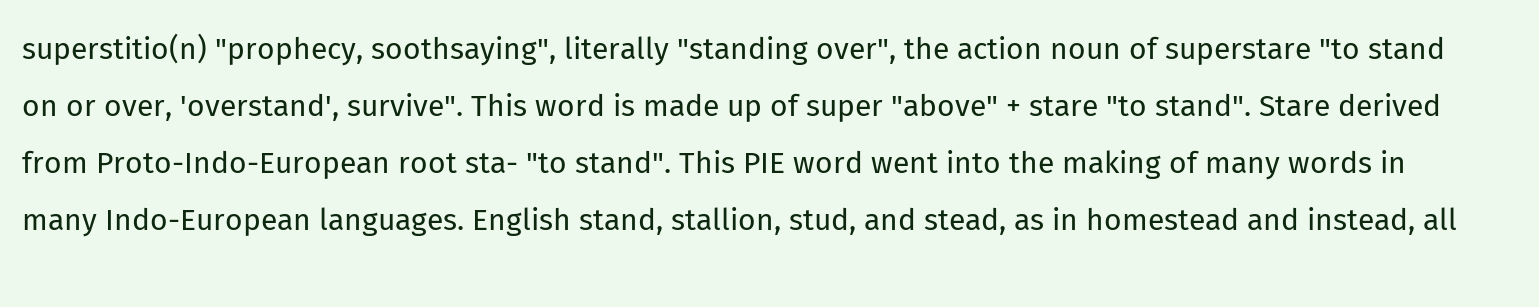superstitio(n) "prophecy, soothsaying", literally "standing over", the action noun of superstare "to stand on or over, 'overstand', survive". This word is made up of super "above" + stare "to stand". Stare derived from Proto-Indo-European root sta- "to stand". This PIE word went into the making of many words in many Indo-European languages. English stand, stallion, stud, and stead, as in homestead and instead, all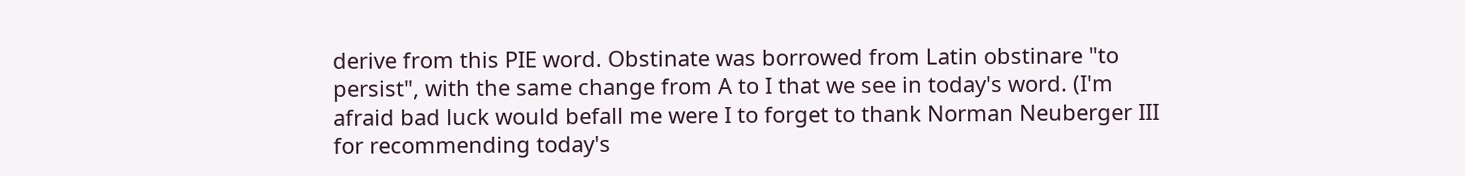derive from this PIE word. Obstinate was borrowed from Latin obstinare "to persist", with the same change from A to I that we see in today's word. (I'm afraid bad luck would befall me were I to forget to thank Norman Neuberger III for recommending today's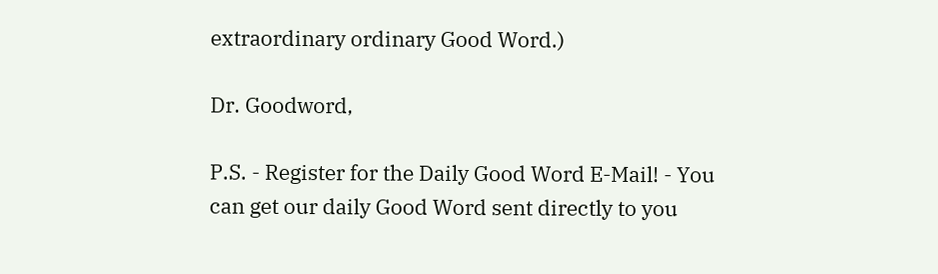extraordinary ordinary Good Word.)

Dr. Goodword,

P.S. - Register for the Daily Good Word E-Mail! - You can get our daily Good Word sent directly to you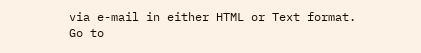via e-mail in either HTML or Text format. Go to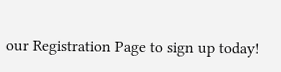our Registration Page to sign up today!